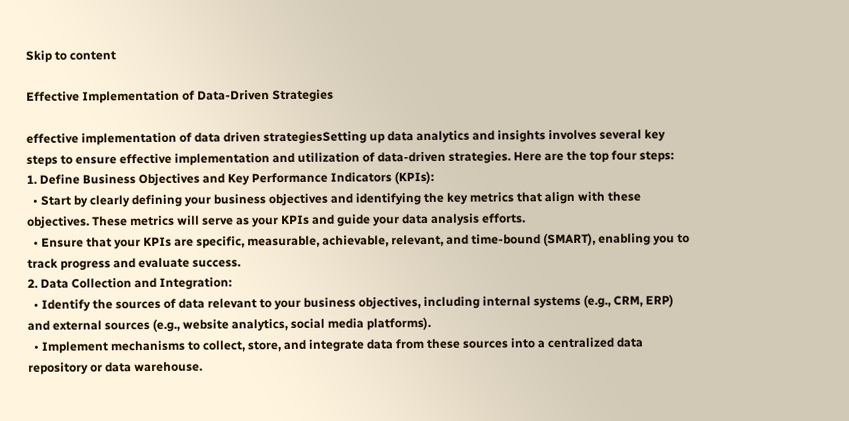Skip to content

Effective Implementation of Data-Driven Strategies

effective implementation of data driven strategiesSetting up data analytics and insights involves several key steps to ensure effective implementation and utilization of data-driven strategies. Here are the top four steps:
1. Define Business Objectives and Key Performance Indicators (KPIs):
  • Start by clearly defining your business objectives and identifying the key metrics that align with these objectives. These metrics will serve as your KPIs and guide your data analysis efforts.
  • Ensure that your KPIs are specific, measurable, achievable, relevant, and time-bound (SMART), enabling you to track progress and evaluate success.
2. Data Collection and Integration:
  • Identify the sources of data relevant to your business objectives, including internal systems (e.g., CRM, ERP) and external sources (e.g., website analytics, social media platforms).
  • Implement mechanisms to collect, store, and integrate data from these sources into a centralized data repository or data warehouse.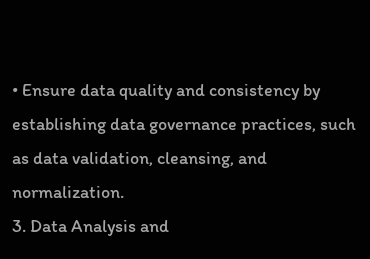• Ensure data quality and consistency by establishing data governance practices, such as data validation, cleansing, and normalization.
3. Data Analysis and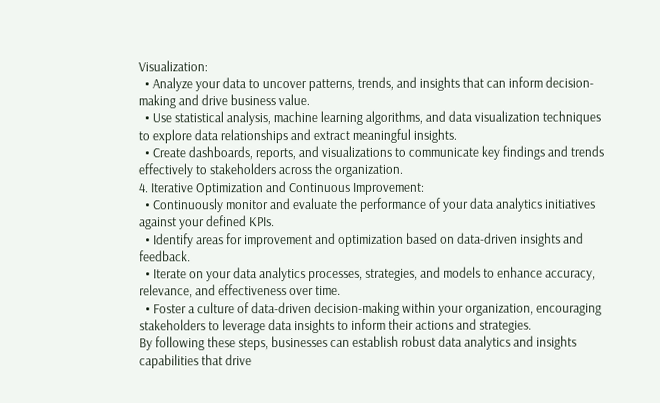Visualization:
  • Analyze your data to uncover patterns, trends, and insights that can inform decision-making and drive business value.
  • Use statistical analysis, machine learning algorithms, and data visualization techniques to explore data relationships and extract meaningful insights.
  • Create dashboards, reports, and visualizations to communicate key findings and trends effectively to stakeholders across the organization.
4. Iterative Optimization and Continuous Improvement:
  • Continuously monitor and evaluate the performance of your data analytics initiatives against your defined KPIs.
  • Identify areas for improvement and optimization based on data-driven insights and feedback.
  • Iterate on your data analytics processes, strategies, and models to enhance accuracy, relevance, and effectiveness over time.
  • Foster a culture of data-driven decision-making within your organization, encouraging stakeholders to leverage data insights to inform their actions and strategies.
By following these steps, businesses can establish robust data analytics and insights capabilities that drive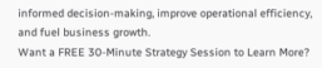informed decision-making, improve operational efficiency, and fuel business growth.
Want a FREE 30-Minute Strategy Session to Learn More?